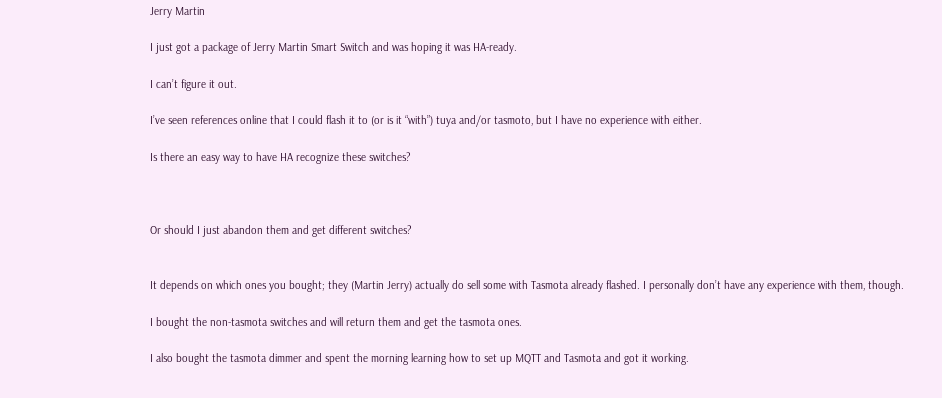Jerry Martin

I just got a package of Jerry Martin Smart Switch and was hoping it was HA-ready.

I can’t figure it out.

I’ve seen references online that I could flash it to (or is it “with”) tuya and/or tasmoto, but I have no experience with either.

Is there an easy way to have HA recognize these switches?



Or should I just abandon them and get different switches?


It depends on which ones you bought; they (Martin Jerry) actually do sell some with Tasmota already flashed. I personally don’t have any experience with them, though.

I bought the non-tasmota switches and will return them and get the tasmota ones.

I also bought the tasmota dimmer and spent the morning learning how to set up MQTT and Tasmota and got it working.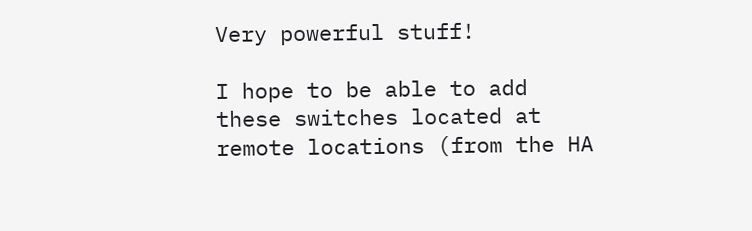Very powerful stuff!

I hope to be able to add these switches located at remote locations (from the HA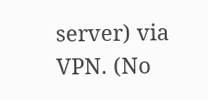server) via VPN. (No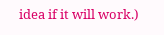idea if it will work.)